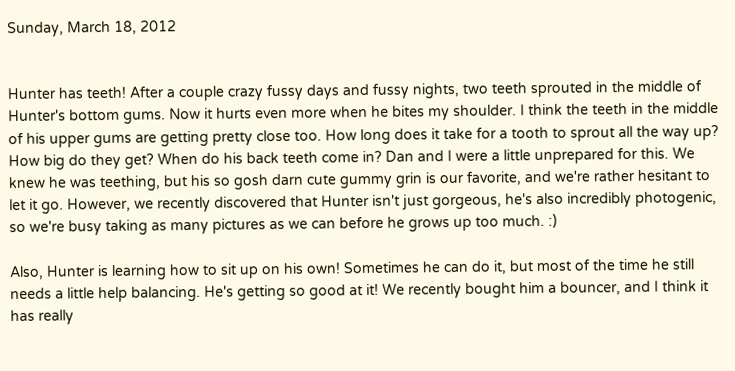Sunday, March 18, 2012


Hunter has teeth! After a couple crazy fussy days and fussy nights, two teeth sprouted in the middle of Hunter's bottom gums. Now it hurts even more when he bites my shoulder. I think the teeth in the middle of his upper gums are getting pretty close too. How long does it take for a tooth to sprout all the way up? How big do they get? When do his back teeth come in? Dan and I were a little unprepared for this. We knew he was teething, but his so gosh darn cute gummy grin is our favorite, and we're rather hesitant to let it go. However, we recently discovered that Hunter isn't just gorgeous, he's also incredibly photogenic, so we're busy taking as many pictures as we can before he grows up too much. :)

Also, Hunter is learning how to sit up on his own! Sometimes he can do it, but most of the time he still needs a little help balancing. He's getting so good at it! We recently bought him a bouncer, and I think it has really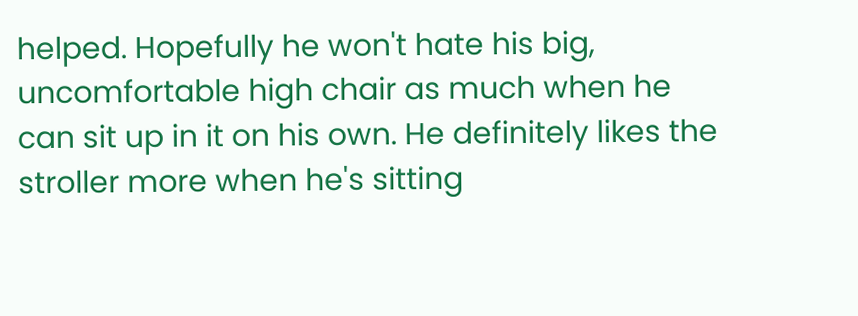helped. Hopefully he won't hate his big, uncomfortable high chair as much when he can sit up in it on his own. He definitely likes the stroller more when he's sitting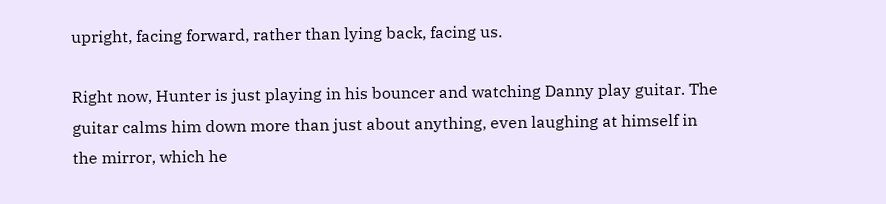upright, facing forward, rather than lying back, facing us.

Right now, Hunter is just playing in his bouncer and watching Danny play guitar. The guitar calms him down more than just about anything, even laughing at himself in the mirror, which he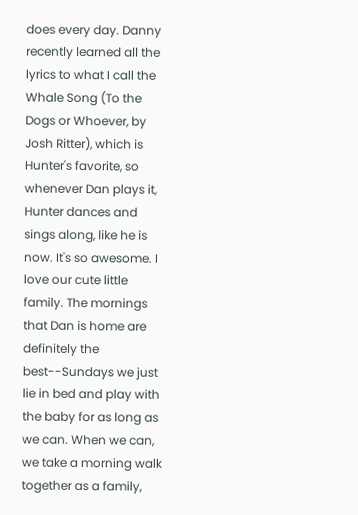does every day. Danny recently learned all the lyrics to what I call the Whale Song (To the Dogs or Whoever, by Josh Ritter), which is Hunter's favorite, so whenever Dan plays it, Hunter dances and sings along, like he is now. It's so awesome. I love our cute little family. The mornings that Dan is home are definitely the best--Sundays we just lie in bed and play with the baby for as long as we can. When we can, we take a morning walk together as a family,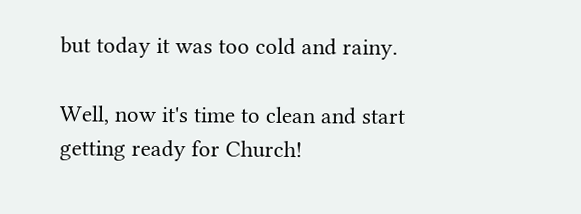but today it was too cold and rainy.

Well, now it's time to clean and start getting ready for Church!